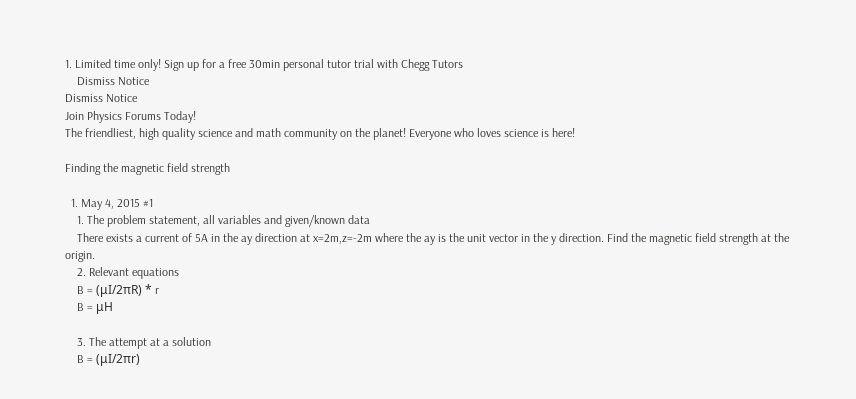1. Limited time only! Sign up for a free 30min personal tutor trial with Chegg Tutors
    Dismiss Notice
Dismiss Notice
Join Physics Forums Today!
The friendliest, high quality science and math community on the planet! Everyone who loves science is here!

Finding the magnetic field strength

  1. May 4, 2015 #1
    1. The problem statement, all variables and given/known data
    There exists a current of 5A in the ay direction at x=2m,z=-2m where the ay is the unit vector in the y direction. Find the magnetic field strength at the origin.
    2. Relevant equations
    B = (μI/2πR) * r
    B = μH

    3. The attempt at a solution
    B = (μI/2πr)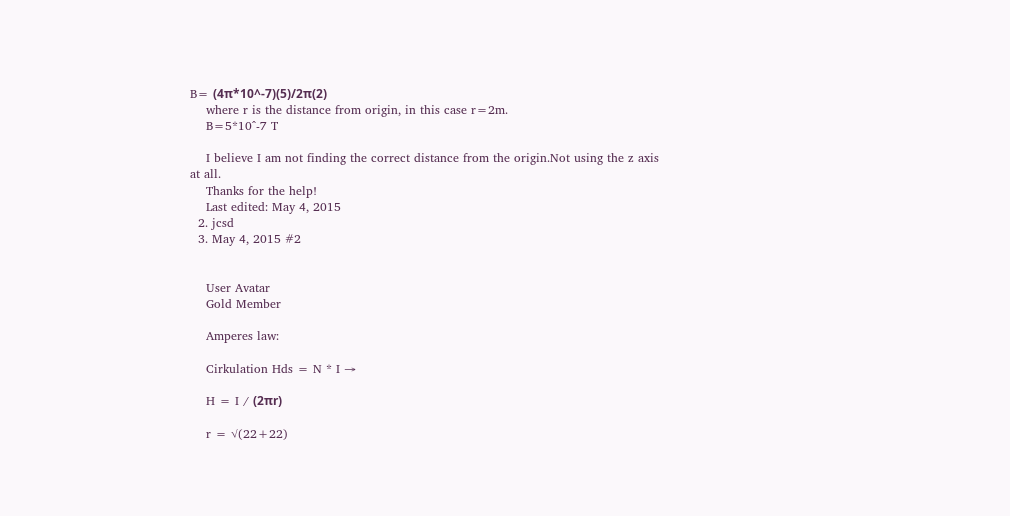B= (4π*10^-7)(5)/2π(2)
    where r is the distance from origin, in this case r=2m.
    B=5*10^-7 T

    I believe I am not finding the correct distance from the origin.Not using the z axis at all.
    Thanks for the help!
    Last edited: May 4, 2015
  2. jcsd
  3. May 4, 2015 #2


    User Avatar
    Gold Member

    Amperes law:

    Cirkulation Hds = N * I →

    H = I / (2πr)

    r = √(22+22)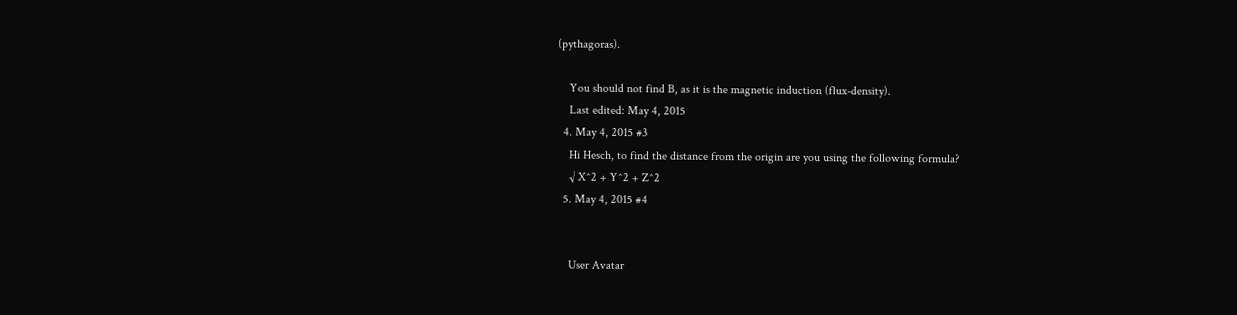(pythagoras).

    You should not find B, as it is the magnetic induction (flux-density).
    Last edited: May 4, 2015
  4. May 4, 2015 #3
    Hi Hesch, to find the distance from the origin are you using the following formula?
    √ X^2 + Y^2 + Z^2
  5. May 4, 2015 #4


    User Avatar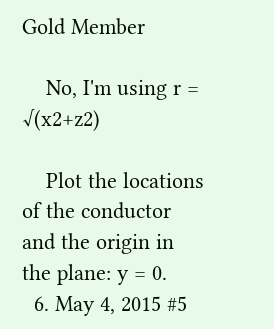Gold Member

    No, I'm using r = √(x2+z2)

    Plot the locations of the conductor and the origin in the plane: y = 0.
  6. May 4, 2015 #5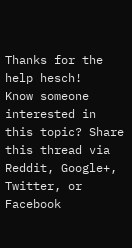Thanks for the help hesch!
Know someone interested in this topic? Share this thread via Reddit, Google+, Twitter, or Facebook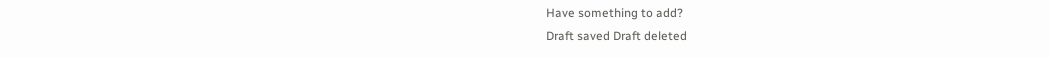Have something to add?
Draft saved Draft deleted